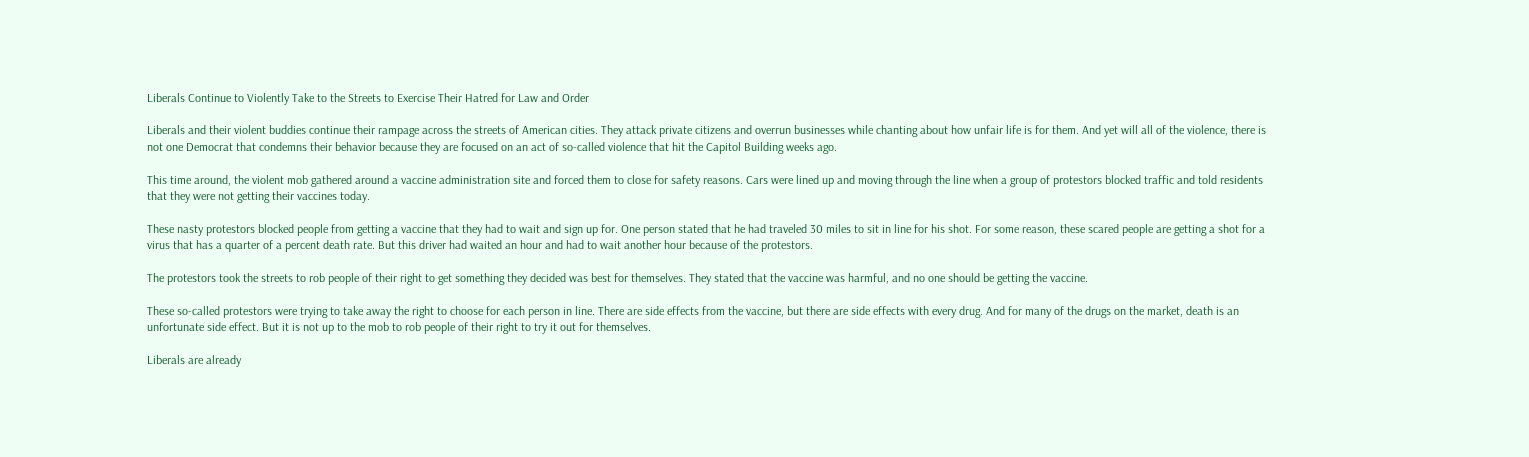Liberals Continue to Violently Take to the Streets to Exercise Their Hatred for Law and Order

Liberals and their violent buddies continue their rampage across the streets of American cities. They attack private citizens and overrun businesses while chanting about how unfair life is for them. And yet will all of the violence, there is not one Democrat that condemns their behavior because they are focused on an act of so-called violence that hit the Capitol Building weeks ago.

This time around, the violent mob gathered around a vaccine administration site and forced them to close for safety reasons. Cars were lined up and moving through the line when a group of protestors blocked traffic and told residents that they were not getting their vaccines today.

These nasty protestors blocked people from getting a vaccine that they had to wait and sign up for. One person stated that he had traveled 30 miles to sit in line for his shot. For some reason, these scared people are getting a shot for a virus that has a quarter of a percent death rate. But this driver had waited an hour and had to wait another hour because of the protestors.

The protestors took the streets to rob people of their right to get something they decided was best for themselves. They stated that the vaccine was harmful, and no one should be getting the vaccine.

These so-called protestors were trying to take away the right to choose for each person in line. There are side effects from the vaccine, but there are side effects with every drug. And for many of the drugs on the market, death is an unfortunate side effect. But it is not up to the mob to rob people of their right to try it out for themselves.

Liberals are already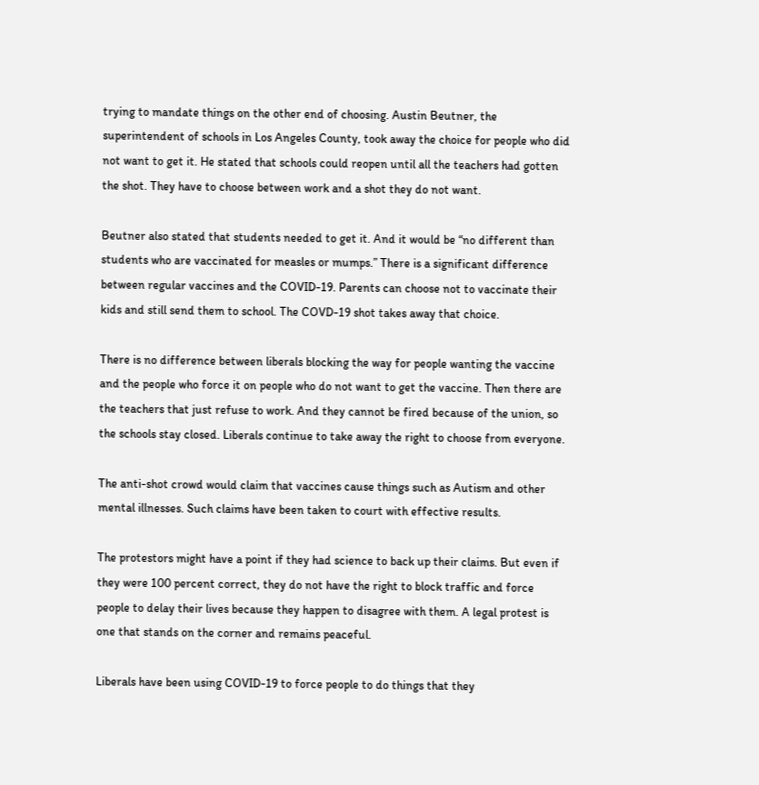trying to mandate things on the other end of choosing. Austin Beutner, the superintendent of schools in Los Angeles County, took away the choice for people who did not want to get it. He stated that schools could reopen until all the teachers had gotten the shot. They have to choose between work and a shot they do not want.

Beutner also stated that students needed to get it. And it would be “no different than students who are vaccinated for measles or mumps.” There is a significant difference between regular vaccines and the COVID-19. Parents can choose not to vaccinate their kids and still send them to school. The COVD-19 shot takes away that choice.

There is no difference between liberals blocking the way for people wanting the vaccine and the people who force it on people who do not want to get the vaccine. Then there are the teachers that just refuse to work. And they cannot be fired because of the union, so the schools stay closed. Liberals continue to take away the right to choose from everyone.

The anti-shot crowd would claim that vaccines cause things such as Autism and other mental illnesses. Such claims have been taken to court with effective results.

The protestors might have a point if they had science to back up their claims. But even if they were 100 percent correct, they do not have the right to block traffic and force people to delay their lives because they happen to disagree with them. A legal protest is one that stands on the corner and remains peaceful.

Liberals have been using COVID-19 to force people to do things that they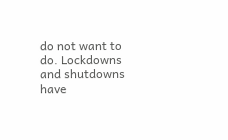do not want to do. Lockdowns and shutdowns have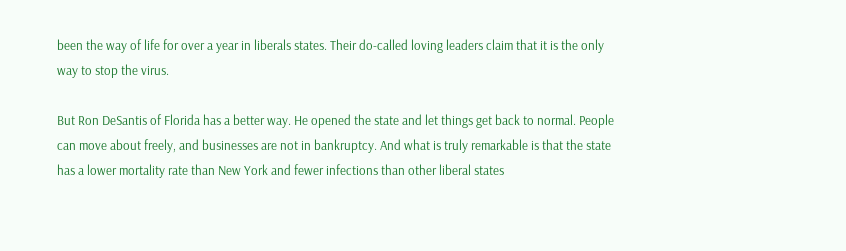been the way of life for over a year in liberals states. Their do-called loving leaders claim that it is the only way to stop the virus.

But Ron DeSantis of Florida has a better way. He opened the state and let things get back to normal. People can move about freely, and businesses are not in bankruptcy. And what is truly remarkable is that the state has a lower mortality rate than New York and fewer infections than other liberal states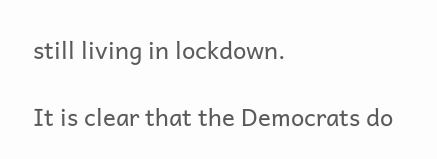still living in lockdown.

It is clear that the Democrats do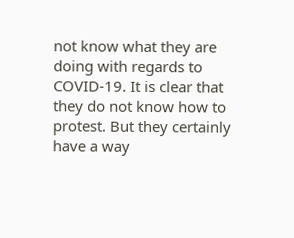not know what they are doing with regards to COVID-19. It is clear that they do not know how to protest. But they certainly have a way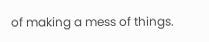of making a mess of things.